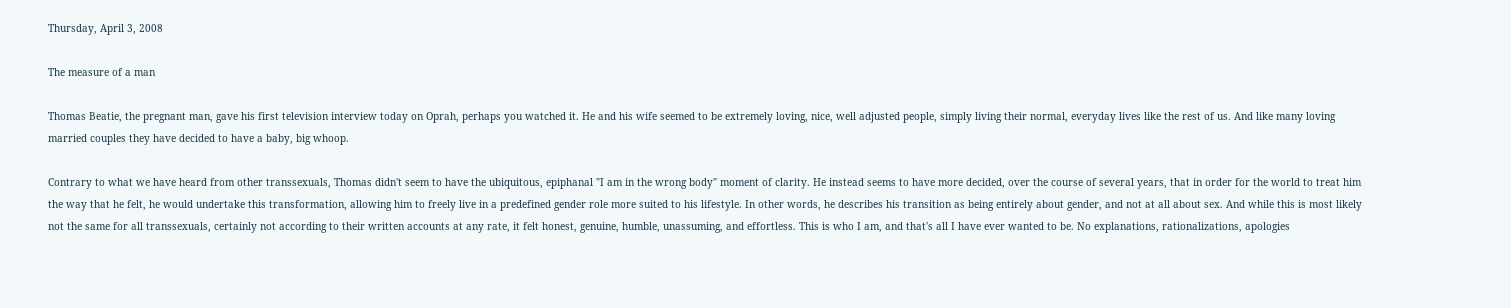Thursday, April 3, 2008

The measure of a man

Thomas Beatie, the pregnant man, gave his first television interview today on Oprah, perhaps you watched it. He and his wife seemed to be extremely loving, nice, well adjusted people, simply living their normal, everyday lives like the rest of us. And like many loving married couples they have decided to have a baby, big whoop.

Contrary to what we have heard from other transsexuals, Thomas didn't seem to have the ubiquitous, epiphanal "I am in the wrong body" moment of clarity. He instead seems to have more decided, over the course of several years, that in order for the world to treat him the way that he felt, he would undertake this transformation, allowing him to freely live in a predefined gender role more suited to his lifestyle. In other words, he describes his transition as being entirely about gender, and not at all about sex. And while this is most likely not the same for all transsexuals, certainly not according to their written accounts at any rate, it felt honest, genuine, humble, unassuming, and effortless. This is who I am, and that's all I have ever wanted to be. No explanations, rationalizations, apologies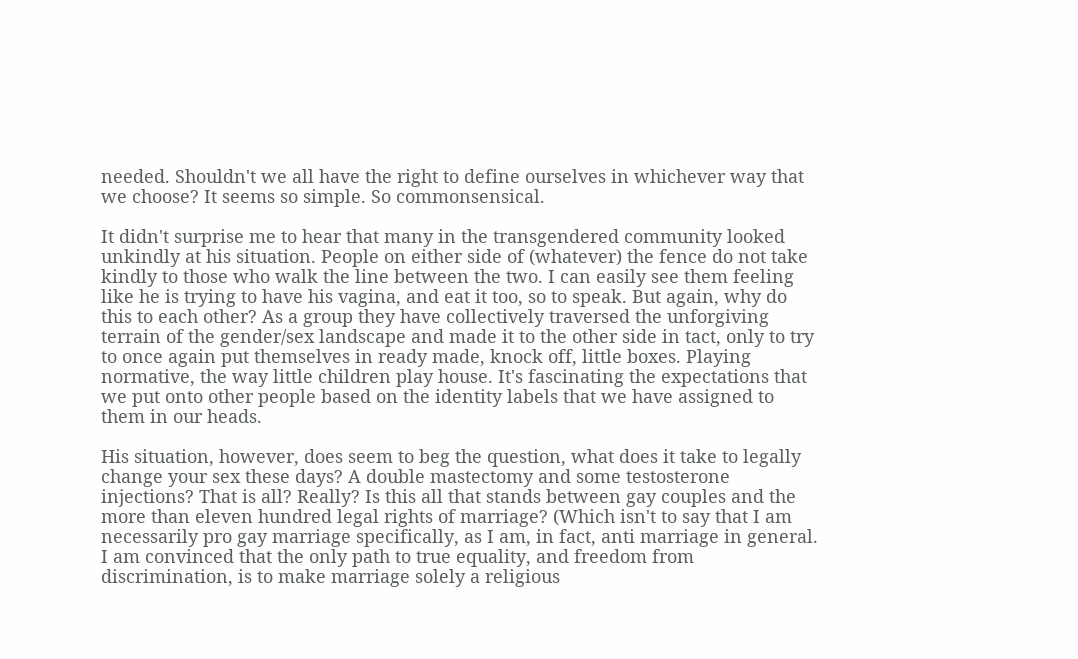needed. Shouldn't we all have the right to define ourselves in whichever way that we choose? It seems so simple. So commonsensical.

It didn't surprise me to hear that many in the transgendered community looked unkindly at his situation. People on either side of (whatever) the fence do not take kindly to those who walk the line between the two. I can easily see them feeling like he is trying to have his vagina, and eat it too, so to speak. But again, why do this to each other? As a group they have collectively traversed the unforgiving terrain of the gender/sex landscape and made it to the other side in tact, only to try to once again put themselves in ready made, knock off, little boxes. Playing normative, the way little children play house. It's fascinating the expectations that we put onto other people based on the identity labels that we have assigned to them in our heads.

His situation, however, does seem to beg the question, what does it take to legally change your sex these days? A double mastectomy and some testosterone injections? That is all? Really? Is this all that stands between gay couples and the more than eleven hundred legal rights of marriage? (Which isn't to say that I am necessarily pro gay marriage specifically, as I am, in fact, anti marriage in general. I am convinced that the only path to true equality, and freedom from discrimination, is to make marriage solely a religious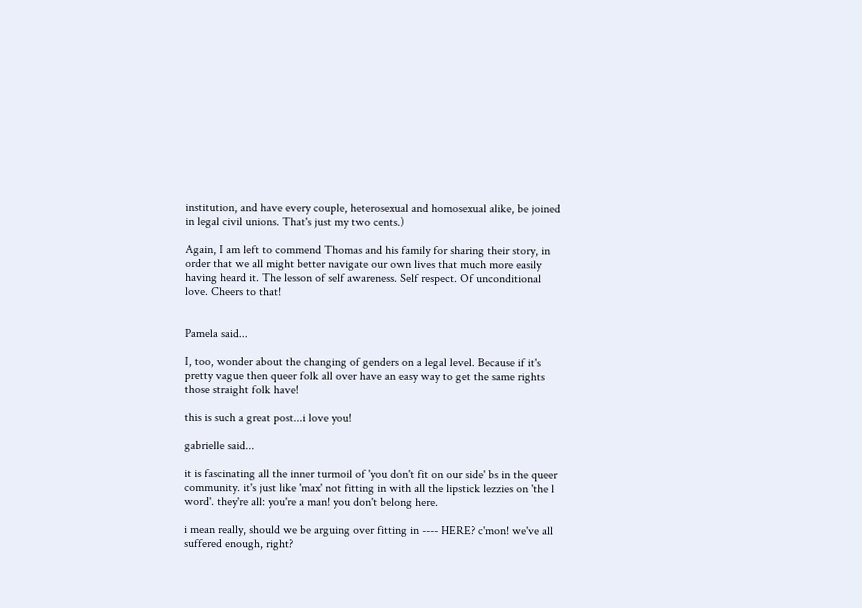institution, and have every couple, heterosexual and homosexual alike, be joined in legal civil unions. That's just my two cents.)

Again, I am left to commend Thomas and his family for sharing their story, in order that we all might better navigate our own lives that much more easily having heard it. The lesson of self awareness. Self respect. Of unconditional love. Cheers to that!


Pamela said...

I, too, wonder about the changing of genders on a legal level. Because if it's pretty vague then queer folk all over have an easy way to get the same rights those straight folk have!

this is such a great post...i love you!

gabrielle said...

it is fascinating all the inner turmoil of 'you don't fit on our side' bs in the queer community. it's just like 'max' not fitting in with all the lipstick lezzies on 'the l word'. they're all: you're a man! you don't belong here.

i mean really, should we be arguing over fitting in ---- HERE? c'mon! we've all suffered enough, right?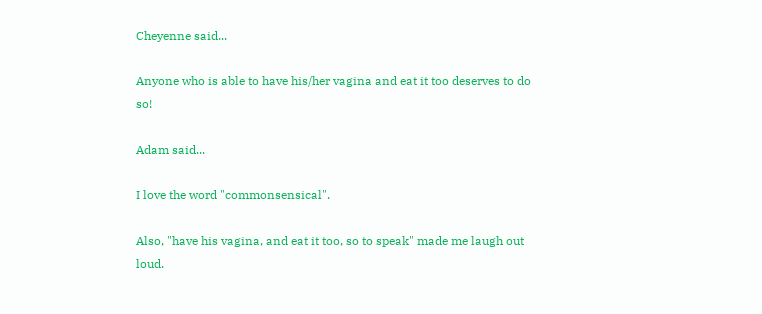Cheyenne said...

Anyone who is able to have his/her vagina and eat it too deserves to do so!

Adam said...

I love the word "commonsensical".

Also, "have his vagina, and eat it too, so to speak" made me laugh out loud.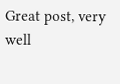Great post, very well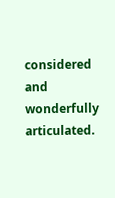considered and wonderfully articulated.